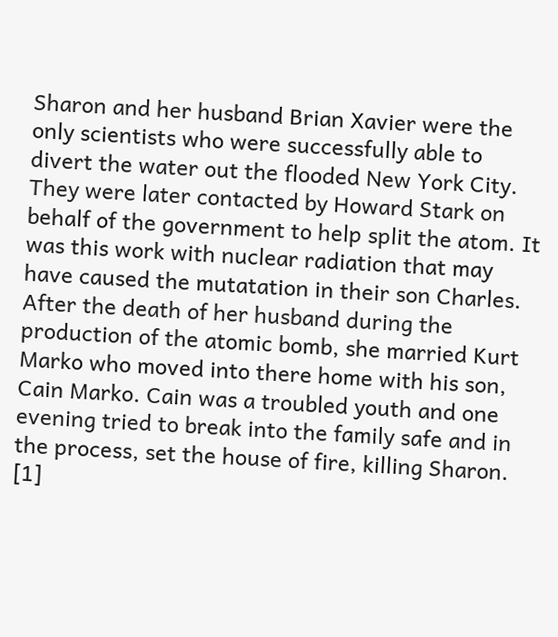Sharon and her husband Brian Xavier were the only scientists who were successfully able to divert the water out the flooded New York City. They were later contacted by Howard Stark on behalf of the government to help split the atom. It was this work with nuclear radiation that may have caused the mutatation in their son Charles. After the death of her husband during the production of the atomic bomb, she married Kurt Marko who moved into there home with his son, Cain Marko. Cain was a troubled youth and one evening tried to break into the family safe and in the process, set the house of fire, killing Sharon. [1]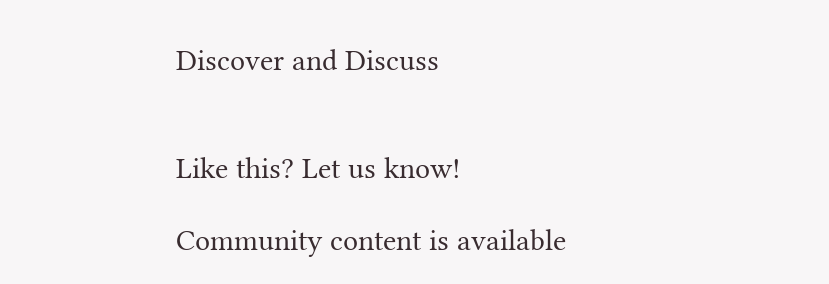Discover and Discuss


Like this? Let us know!

Community content is available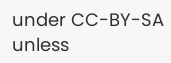under CC-BY-SA unless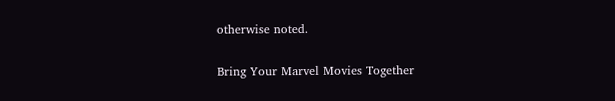otherwise noted.

Bring Your Marvel Movies Together